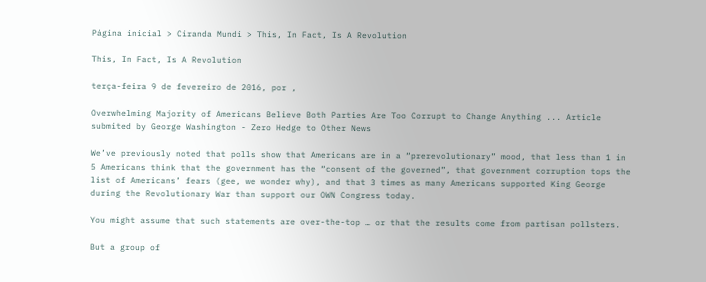Página inicial > Ciranda Mundi > This, In Fact, Is A Revolution

This, In Fact, Is A Revolution

terça-feira 9 de fevereiro de 2016, por ,

Overwhelming Majority of Americans Believe Both Parties Are Too Corrupt to Change Anything ... Article submited by George Washington - Zero Hedge to Other News

We’ve previously noted that polls show that Americans are in a “prerevolutionary” mood, that less than 1 in 5 Americans think that the government has the “consent of the governed”, that government corruption tops the list of Americans’ fears (gee, we wonder why), and that 3 times as many Americans supported King George during the Revolutionary War than support our OWN Congress today.

You might assume that such statements are over-the-top … or that the results come from partisan pollsters.

But a group of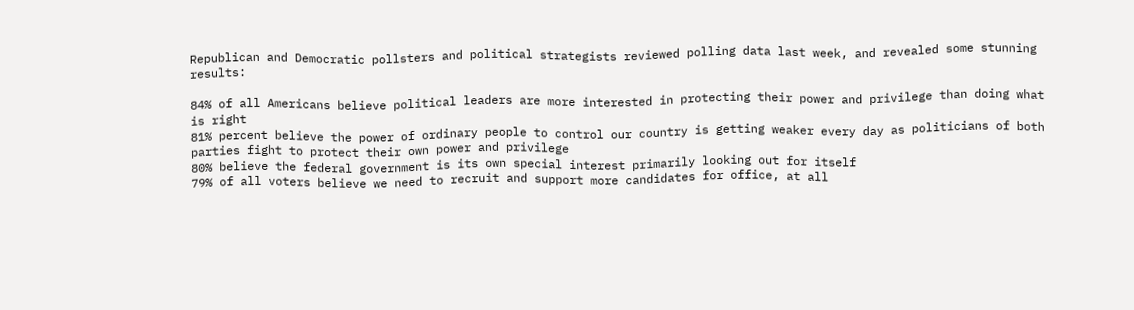Republican and Democratic pollsters and political strategists reviewed polling data last week, and revealed some stunning results:

84% of all Americans believe political leaders are more interested in protecting their power and privilege than doing what is right
81% percent believe the power of ordinary people to control our country is getting weaker every day as politicians of both parties fight to protect their own power and privilege
80% believe the federal government is its own special interest primarily looking out for itself
79% of all voters believe we need to recruit and support more candidates for office, at all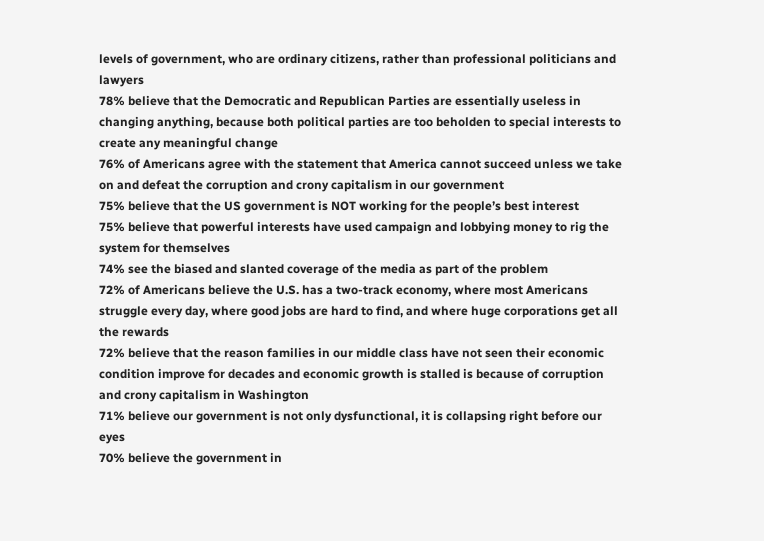levels of government, who are ordinary citizens, rather than professional politicians and lawyers
78% believe that the Democratic and Republican Parties are essentially useless in changing anything, because both political parties are too beholden to special interests to create any meaningful change
76% of Americans agree with the statement that America cannot succeed unless we take on and defeat the corruption and crony capitalism in our government
75% believe that the US government is NOT working for the people’s best interest
75% believe that powerful interests have used campaign and lobbying money to rig the system for themselves
74% see the biased and slanted coverage of the media as part of the problem
72% of Americans believe the U.S. has a two-track economy, where most Americans struggle every day, where good jobs are hard to find, and where huge corporations get all the rewards
72% believe that the reason families in our middle class have not seen their economic condition improve for decades and economic growth is stalled is because of corruption and crony capitalism in Washington
71% believe our government is not only dysfunctional, it is collapsing right before our eyes
70% believe the government in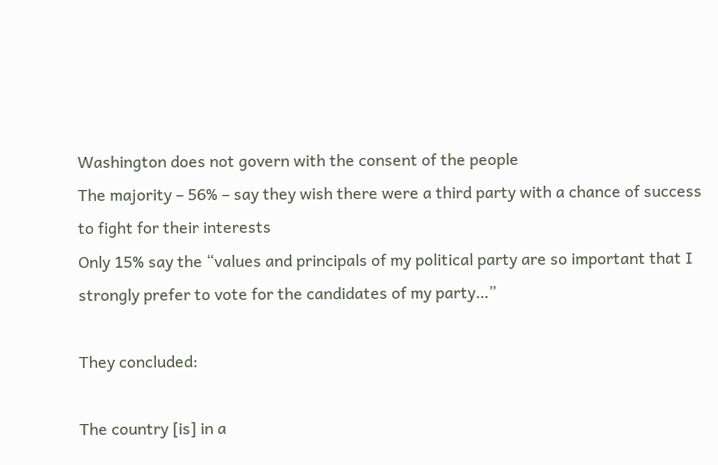Washington does not govern with the consent of the people
The majority – 56% – say they wish there were a third party with a chance of success to fight for their interests
Only 15% say the “values and principals of my political party are so important that I strongly prefer to vote for the candidates of my party…”

They concluded:

The country [is] in a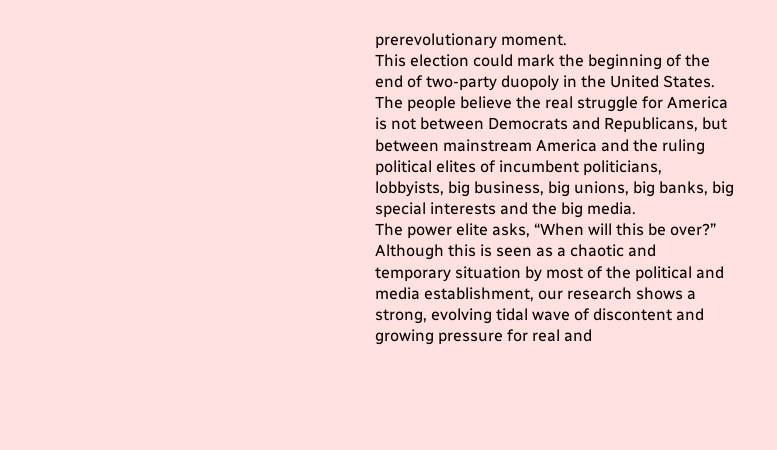prerevolutionary moment.
This election could mark the beginning of the end of two-party duopoly in the United States.
The people believe the real struggle for America is not between Democrats and Republicans, but between mainstream America and the ruling political elites of incumbent politicians, lobbyists, big business, big unions, big banks, big special interests and the big media.
The power elite asks, “When will this be over?” Although this is seen as a chaotic and temporary situation by most of the political and media establishment, our research shows a strong, evolving tidal wave of discontent and growing pressure for real and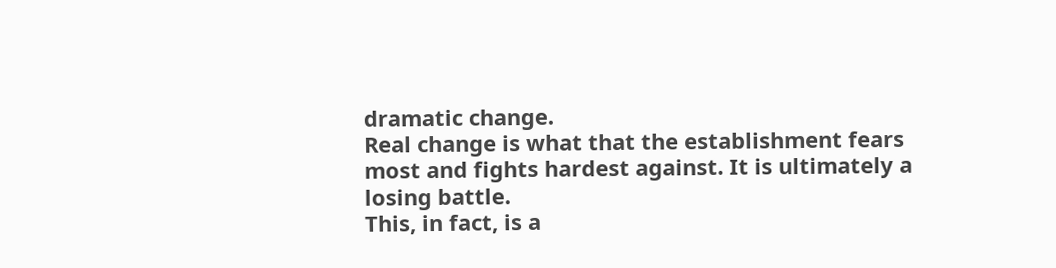dramatic change.
Real change is what that the establishment fears most and fights hardest against. It is ultimately a losing battle.
This, in fact, is a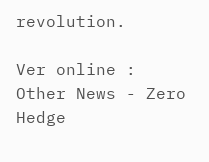revolution.

Ver online : Other News - Zero Hedge